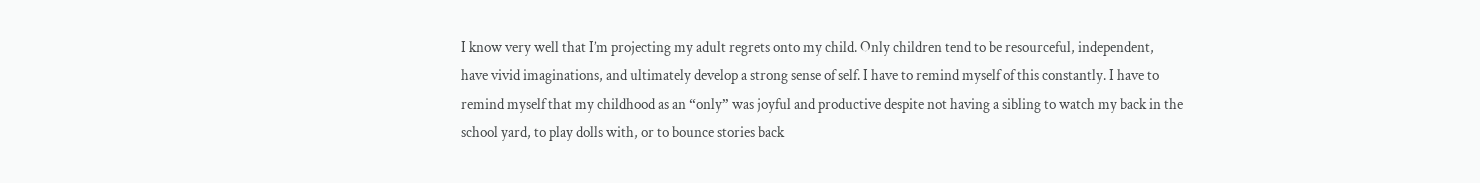I know very well that I’m projecting my adult regrets onto my child. Only children tend to be resourceful, independent, have vivid imaginations, and ultimately develop a strong sense of self. I have to remind myself of this constantly. I have to remind myself that my childhood as an “only” was joyful and productive despite not having a sibling to watch my back in the school yard, to play dolls with, or to bounce stories back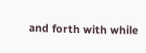and forth with while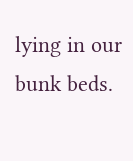lying in our bunk beds.